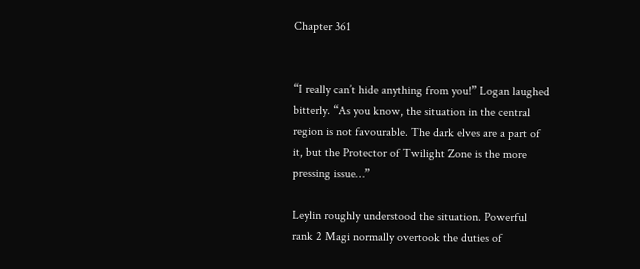Chapter 361


“I really can’t hide anything from you!” Logan laughed bitterly. “As you know, the situation in the central region is not favourable. The dark elves are a part of it, but the Protector of Twilight Zone is the more pressing issue…”

Leylin roughly understood the situation. Powerful rank 2 Magi normally overtook the duties of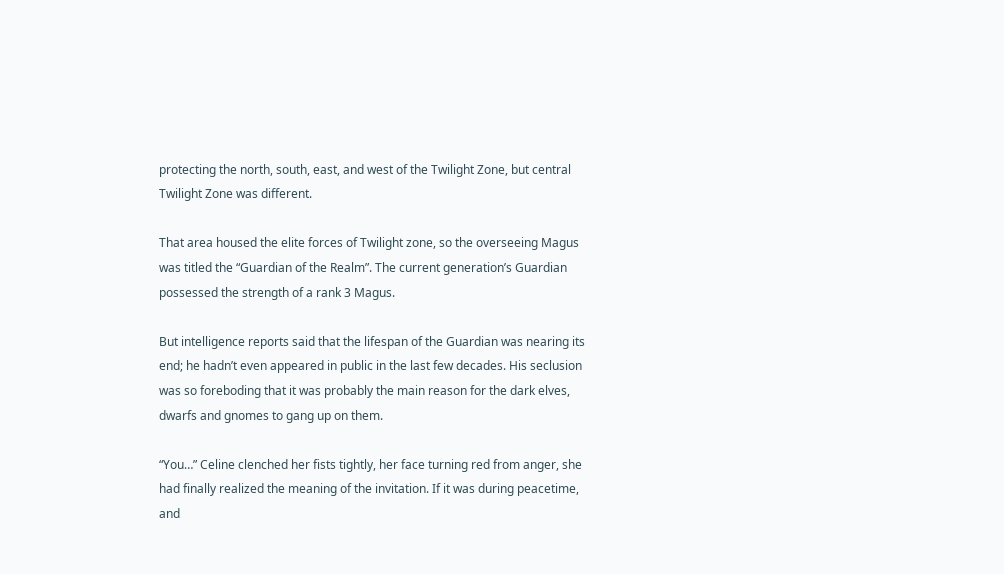protecting the north, south, east, and west of the Twilight Zone, but central Twilight Zone was different.

That area housed the elite forces of Twilight zone, so the overseeing Magus was titled the “Guardian of the Realm”. The current generation’s Guardian possessed the strength of a rank 3 Magus.

But intelligence reports said that the lifespan of the Guardian was nearing its end; he hadn’t even appeared in public in the last few decades. His seclusion was so foreboding that it was probably the main reason for the dark elves, dwarfs and gnomes to gang up on them.

“You…” Celine clenched her fists tightly, her face turning red from anger, she had finally realized the meaning of the invitation. If it was during peacetime, and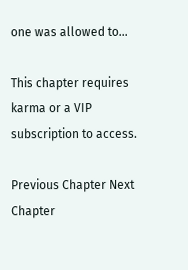one was allowed to...

This chapter requires karma or a VIP subscription to access.

Previous Chapter Next Chapter